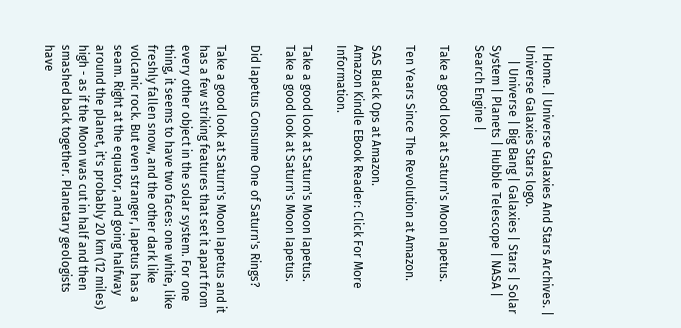| Home. | Universe Galaxies And Stars Archives. |
Universe Galaxies Stars logo.
     | Universe | Big Bang | Galaxies | Stars | Solar System | Planets | Hubble Telescope | NASA | Search Engine |

Take a good look at Saturn's Moon Iapetus.

Ten Years Since The Revolution at Amazon.

SAS Black Ops at Amazon.
Amazon Kindle EBook Reader: Click For More Information.

Take a good look at Saturn's Moon Iapetus.
Take a good look at Saturn's Moon Iapetus.

Did Iapetus Consume One of Saturn's Rings?

Take a good look at Saturn's Moon Iapetus and it has a few striking features that set it apart from every other object in the solar system. For one thing, it seems to have two faces: one white, like freshly fallen snow, and the other dark like volcanic rock. But even stranger, Iapetus has a seam. Right at the equator, and going halfway around the planet, it's probably 20 km (12 miles) high - as if the Moon was cut in half and then smashed back together. Planetary geologists have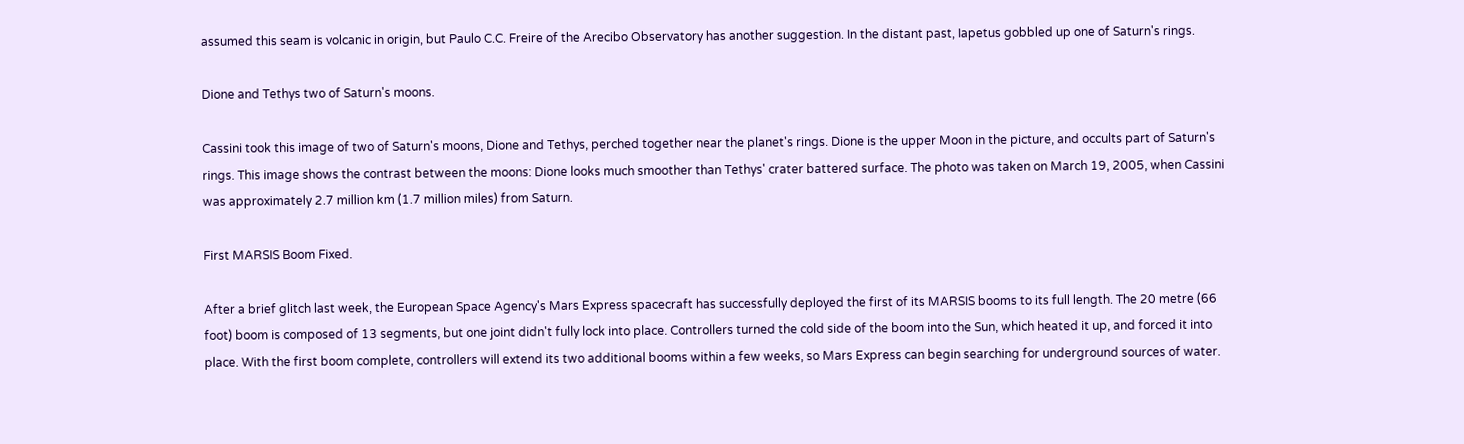assumed this seam is volcanic in origin, but Paulo C.C. Freire of the Arecibo Observatory has another suggestion. In the distant past, Iapetus gobbled up one of Saturn's rings.

Dione and Tethys two of Saturn's moons.

Cassini took this image of two of Saturn's moons, Dione and Tethys, perched together near the planet's rings. Dione is the upper Moon in the picture, and occults part of Saturn's rings. This image shows the contrast between the moons: Dione looks much smoother than Tethys' crater battered surface. The photo was taken on March 19, 2005, when Cassini was approximately 2.7 million km (1.7 million miles) from Saturn.

First MARSIS Boom Fixed.

After a brief glitch last week, the European Space Agency's Mars Express spacecraft has successfully deployed the first of its MARSIS booms to its full length. The 20 metre (66 foot) boom is composed of 13 segments, but one joint didn't fully lock into place. Controllers turned the cold side of the boom into the Sun, which heated it up, and forced it into place. With the first boom complete, controllers will extend its two additional booms within a few weeks, so Mars Express can begin searching for underground sources of water.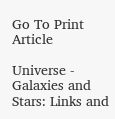Go To Print Article

Universe - Galaxies and Stars: Links and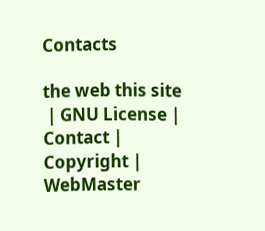Contacts

the web this site
 | GNU License | Contact | Copyright | WebMaster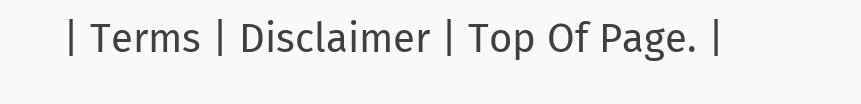| Terms | Disclaimer | Top Of Page. |